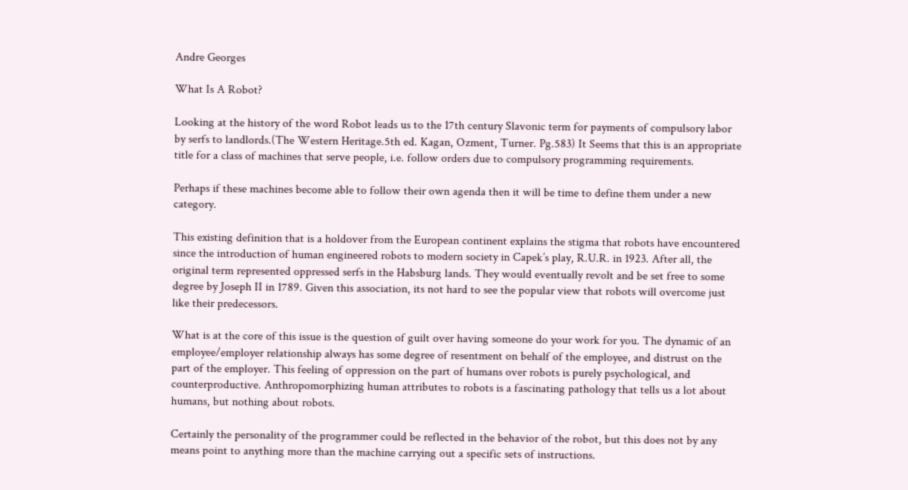Andre Georges

What Is A Robot?

Looking at the history of the word Robot leads us to the 17th century Slavonic term for payments of compulsory labor by serfs to landlords.(The Western Heritage.5th ed. Kagan, Ozment, Turner. Pg.583) It Seems that this is an appropriate title for a class of machines that serve people, i.e. follow orders due to compulsory programming requirements.

Perhaps if these machines become able to follow their own agenda then it will be time to define them under a new category.

This existing definition that is a holdover from the European continent explains the stigma that robots have encountered since the introduction of human engineered robots to modern society in Capek’s play, R.U.R. in 1923. After all, the original term represented oppressed serfs in the Habsburg lands. They would eventually revolt and be set free to some degree by Joseph II in 1789. Given this association, its not hard to see the popular view that robots will overcome just like their predecessors.

What is at the core of this issue is the question of guilt over having someone do your work for you. The dynamic of an employee/employer relationship always has some degree of resentment on behalf of the employee, and distrust on the part of the employer. This feeling of oppression on the part of humans over robots is purely psychological, and counterproductive. Anthropomorphizing human attributes to robots is a fascinating pathology that tells us a lot about humans, but nothing about robots.

Certainly the personality of the programmer could be reflected in the behavior of the robot, but this does not by any means point to anything more than the machine carrying out a specific sets of instructions.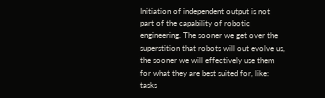Initiation of independent output is not part of the capability of robotic engineering. The sooner we get over the superstition that robots will out evolve us, the sooner we will effectively use them for what they are best suited for, like: tasks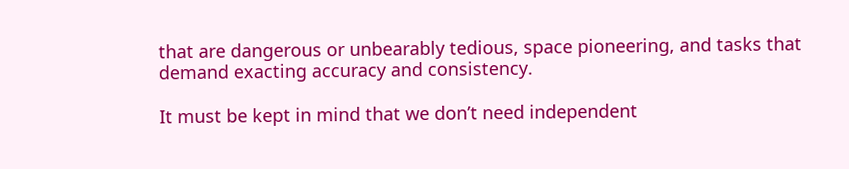that are dangerous or unbearably tedious, space pioneering, and tasks that demand exacting accuracy and consistency.

It must be kept in mind that we don’t need independent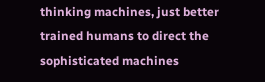thinking machines, just better trained humans to direct the sophisticated machines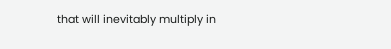that will inevitably multiply in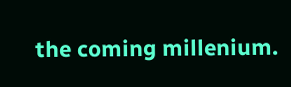the coming millenium.